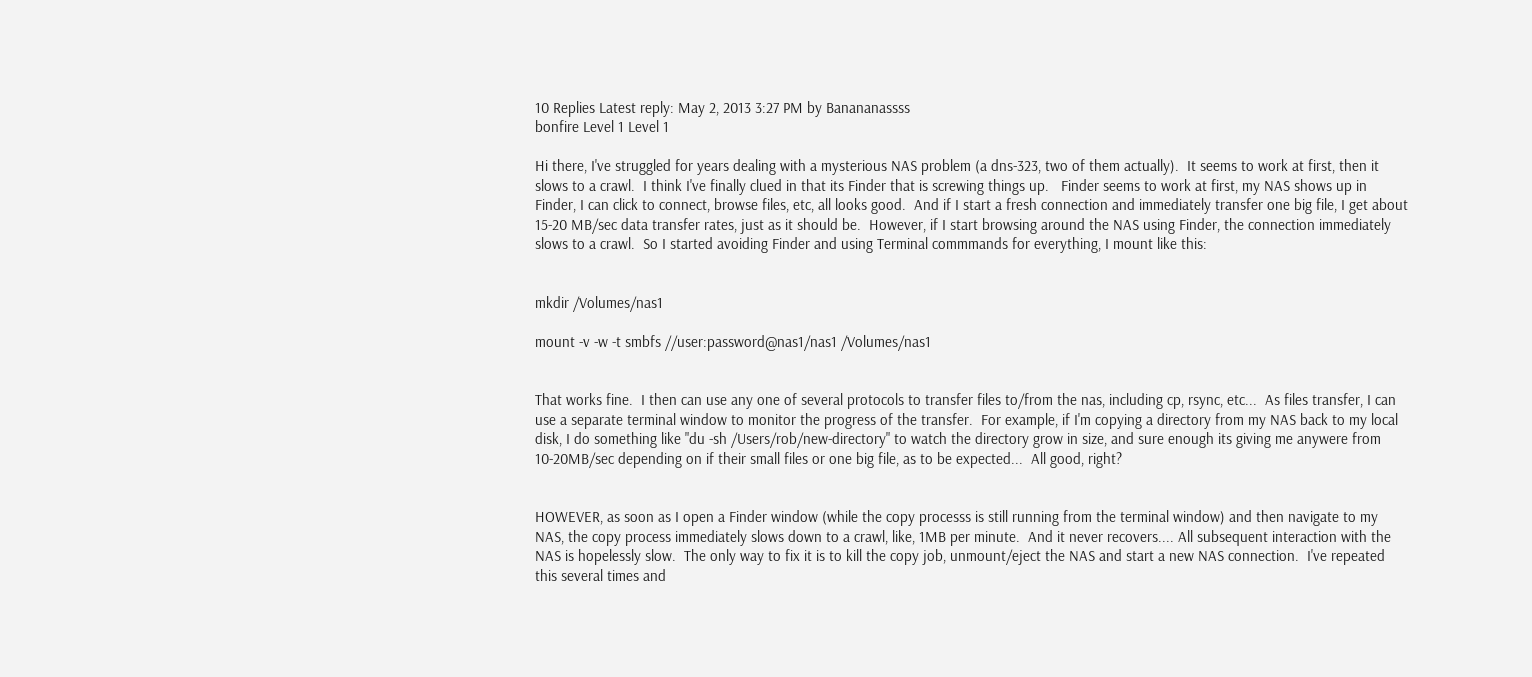10 Replies Latest reply: May 2, 2013 3:27 PM by Banananassss
bonfire Level 1 Level 1

Hi there, I've struggled for years dealing with a mysterious NAS problem (a dns-323, two of them actually).  It seems to work at first, then it slows to a crawl.  I think I've finally clued in that its Finder that is screwing things up.   Finder seems to work at first, my NAS shows up in Finder, I can click to connect, browse files, etc, all looks good.  And if I start a fresh connection and immediately transfer one big file, I get about 15-20 MB/sec data transfer rates, just as it should be.  However, if I start browsing around the NAS using Finder, the connection immediately slows to a crawl.  So I started avoiding Finder and using Terminal commmands for everything, I mount like this:


mkdir /Volumes/nas1

mount -v -w -t smbfs //user:password@nas1/nas1 /Volumes/nas1


That works fine.  I then can use any one of several protocols to transfer files to/from the nas, including cp, rsync, etc...  As files transfer, I can use a separate terminal window to monitor the progress of the transfer.  For example, if I'm copying a directory from my NAS back to my local disk, I do something like "du -sh /Users/rob/new-directory" to watch the directory grow in size, and sure enough its giving me anywere from 10-20MB/sec depending on if their small files or one big file, as to be expected...  All good, right?


HOWEVER, as soon as I open a Finder window (while the copy processs is still running from the terminal window) and then navigate to my NAS, the copy process immediately slows down to a crawl, like, 1MB per minute.  And it never recovers.... All subsequent interaction with the NAS is hopelessly slow.  The only way to fix it is to kill the copy job, unmount/eject the NAS and start a new NAS connection.  I've repeated this several times and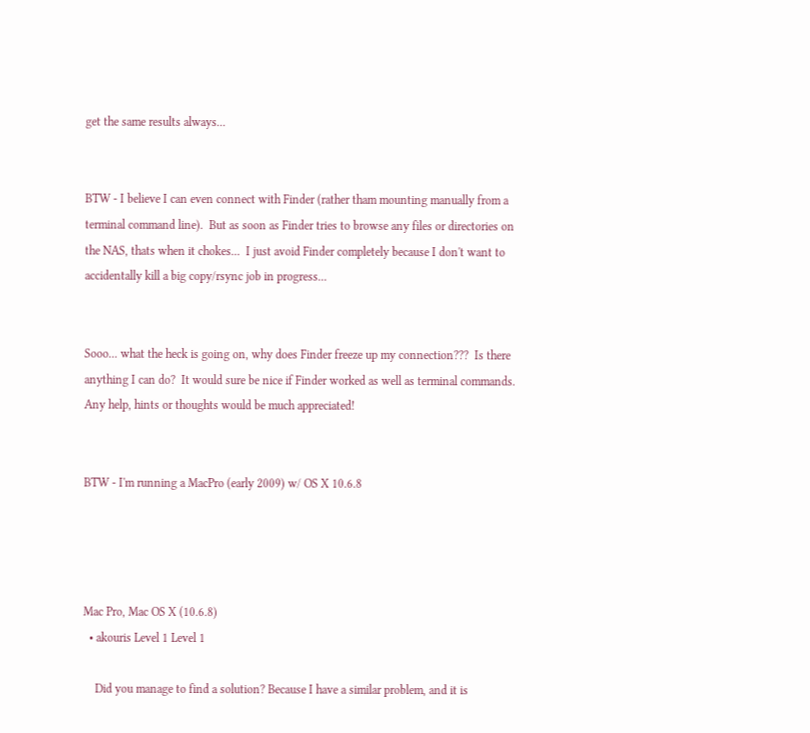get the same results always...


BTW - I believe I can even connect with Finder (rather tham mounting manually from a terminal command line).  But as soon as Finder tries to browse any files or directories on the NAS, thats when it chokes...  I just avoid Finder completely because I don't want to accidentally kill a big copy/rsync job in progress...


Sooo... what the heck is going on, why does Finder freeze up my connection???  Is there anything I can do?  It would sure be nice if Finder worked as well as terminal commands.   Any help, hints or thoughts would be much appreciated!


BTW - I'm running a MacPro (early 2009) w/ OS X 10.6.8




Mac Pro, Mac OS X (10.6.8)
  • akouris Level 1 Level 1

    Did you manage to find a solution? Because I have a similar problem, and it is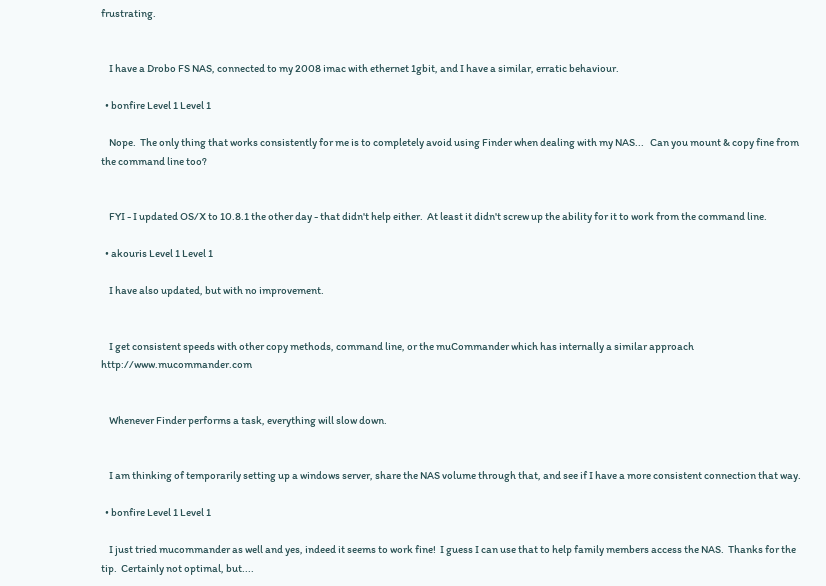frustrating.


    I have a Drobo FS NAS, connected to my 2008 imac with ethernet 1gbit, and I have a similar, erratic behaviour.

  • bonfire Level 1 Level 1

    Nope.  The only thing that works consistently for me is to completely avoid using Finder when dealing with my NAS...   Can you mount & copy fine from the command line too?


    FYI - I updated OS/X to 10.8.1 the other day - that didn't help either.  At least it didn't screw up the ability for it to work from the command line.

  • akouris Level 1 Level 1

    I have also updated, but with no improvement.


    I get consistent speeds with other copy methods, command line, or the muCommander which has internally a similar approach http://www.mucommander.com


    Whenever Finder performs a task, everything will slow down.


    I am thinking of temporarily setting up a windows server, share the NAS volume through that, and see if I have a more consistent connection that way.

  • bonfire Level 1 Level 1

    I just tried mucommander as well and yes, indeed it seems to work fine!  I guess I can use that to help family members access the NAS.  Thanks for the tip.  Certainly not optimal, but....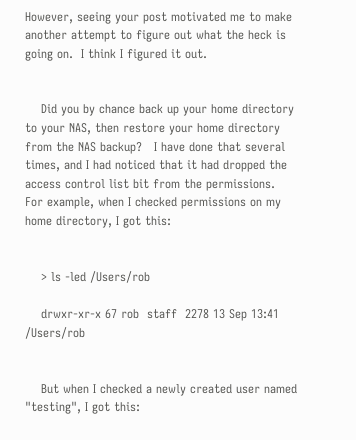However, seeing your post motivated me to make another attempt to figure out what the heck is going on.  I think I figured it out.


    Did you by chance back up your home directory to your NAS, then restore your home directory from the NAS backup?   I have done that several times, and I had noticed that it had dropped the access control list bit from the permissions.  For example, when I checked permissions on my home directory, I got this:


    > ls -led /Users/rob

    drwxr-xr-x 67 rob  staff  2278 13 Sep 13:41 /Users/rob


    But when I checked a newly created user named "testing", I got this: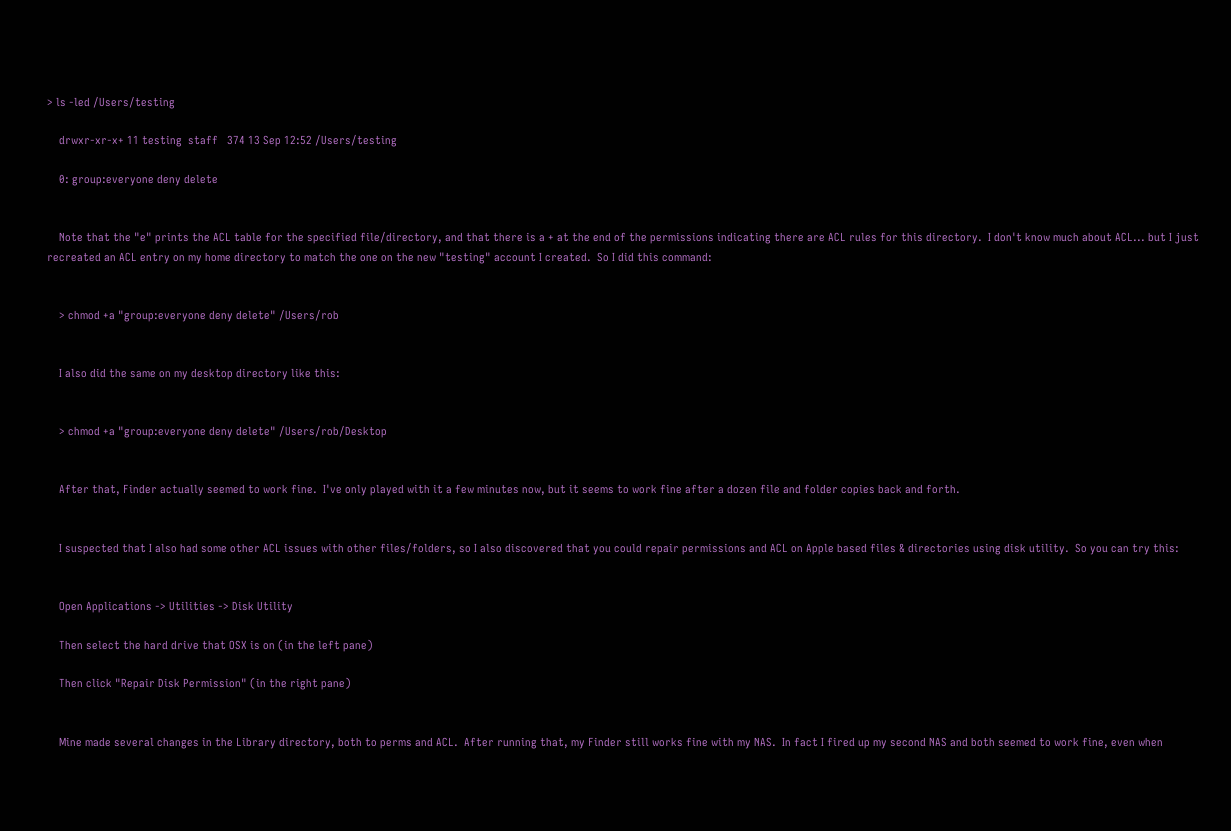> ls -led /Users/testing

    drwxr-xr-x+ 11 testing  staff   374 13 Sep 12:52 /Users/testing

    0: group:everyone deny delete


    Note that the "e" prints the ACL table for the specified file/directory, and that there is a + at the end of the permissions indicating there are ACL rules for this directory.  I don't know much about ACL... but I just recreated an ACL entry on my home directory to match the one on the new "testing" account I created.  So I did this command:


    > chmod +a "group:everyone deny delete" /Users/rob


    I also did the same on my desktop directory like this:


    > chmod +a "group:everyone deny delete" /Users/rob/Desktop


    After that, Finder actually seemed to work fine.  I've only played with it a few minutes now, but it seems to work fine after a dozen file and folder copies back and forth.


    I suspected that I also had some other ACL issues with other files/folders, so I also discovered that you could repair permissions and ACL on Apple based files & directories using disk utility.  So you can try this:


    Open Applications -> Utilities -> Disk Utility

    Then select the hard drive that OSX is on (in the left pane)

    Then click "Repair Disk Permission" (in the right pane)


    Mine made several changes in the Library directory, both to perms and ACL.  After running that, my Finder still works fine with my NAS.  In fact I fired up my second NAS and both seemed to work fine, even when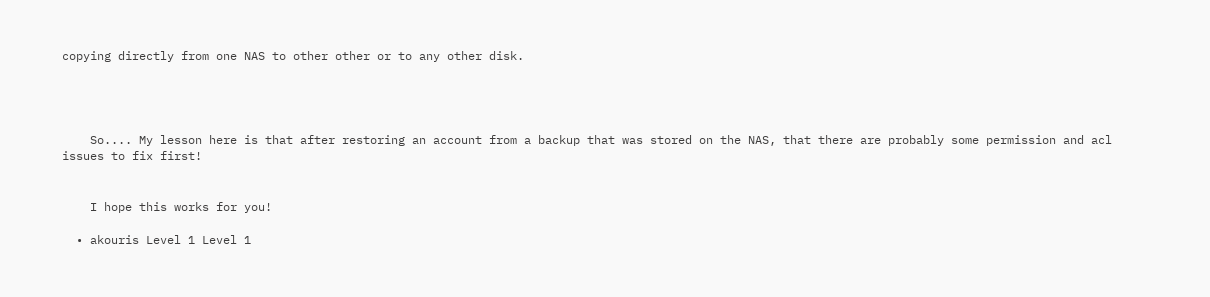copying directly from one NAS to other other or to any other disk.




    So.... My lesson here is that after restoring an account from a backup that was stored on the NAS, that there are probably some permission and acl issues to fix first!


    I hope this works for you!

  • akouris Level 1 Level 1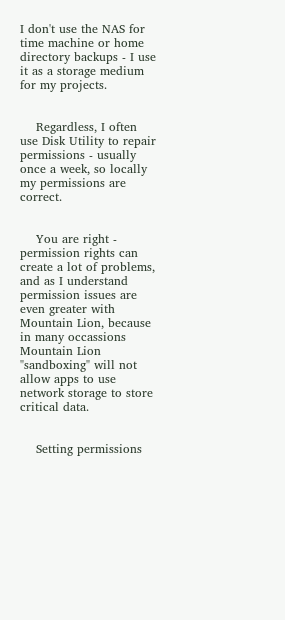I don't use the NAS for time machine or home directory backups - I use it as a storage medium for my projects.


    Regardless, I often use Disk Utility to repair permissions - usually once a week, so locally my permissions are correct.


    You are right - permission rights can create a lot of problems, and as I understand permission issues are even greater with Mountain Lion, because in many occassions Mountain Lion "sandboxing" will not allow apps to use network storage to store critical data.


    Setting permissions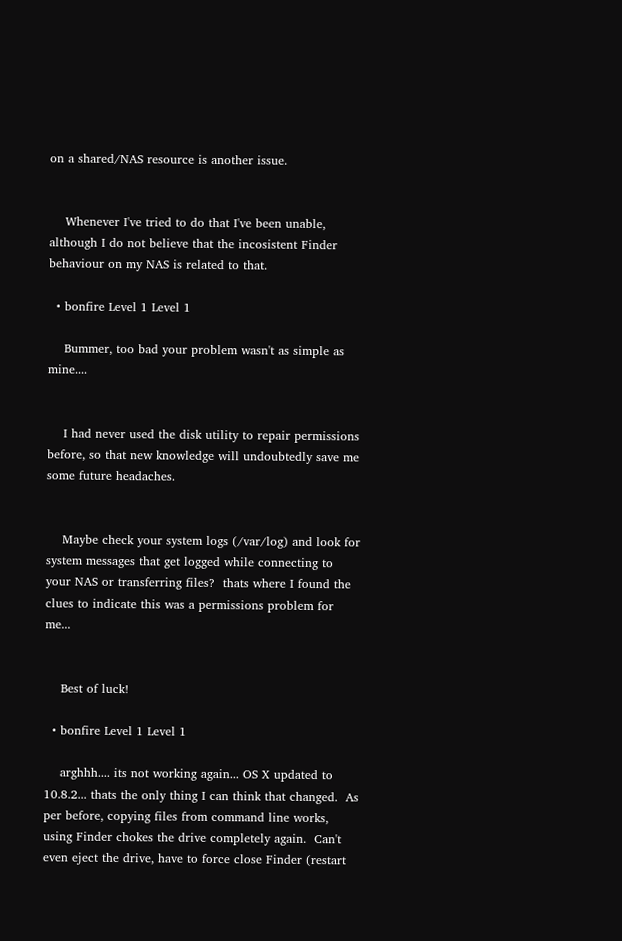on a shared/NAS resource is another issue.


    Whenever I've tried to do that I've been unable, although I do not believe that the incosistent Finder behaviour on my NAS is related to that.

  • bonfire Level 1 Level 1

    Bummer, too bad your problem wasn't as simple as mine....


    I had never used the disk utility to repair permissions before, so that new knowledge will undoubtedly save me some future headaches.


    Maybe check your system logs (/var/log) and look for system messages that get logged while connecting to your NAS or transferring files?  thats where I found the clues to indicate this was a permissions problem for me...


    Best of luck!

  • bonfire Level 1 Level 1

    arghhh.... its not working again... OS X updated to 10.8.2... thats the only thing I can think that changed.  As per before, copying files from command line works, using Finder chokes the drive completely again.  Can't even eject the drive, have to force close Finder (restart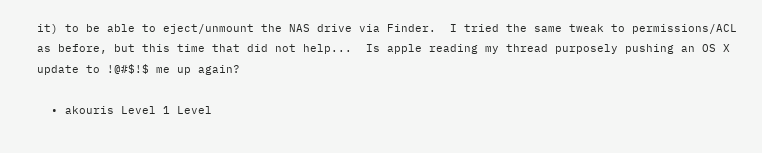it) to be able to eject/unmount the NAS drive via Finder.  I tried the same tweak to permissions/ACL as before, but this time that did not help...  Is apple reading my thread purposely pushing an OS X update to !@#$!$ me up again?

  • akouris Level 1 Level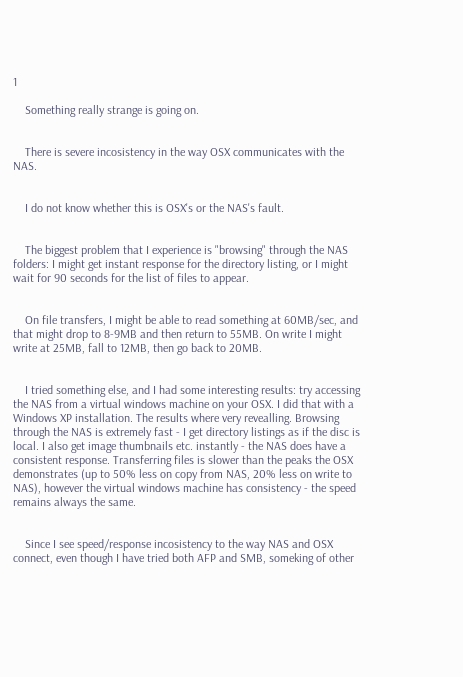1

    Something really strange is going on.


    There is severe incosistency in the way OSX communicates with the NAS.


    I do not know whether this is OSX's or the NAS's fault.


    The biggest problem that I experience is "browsing" through the NAS folders: I might get instant response for the directory listing, or I might wait for 90 seconds for the list of files to appear.


    On file transfers, I might be able to read something at 60MB/sec, and that might drop to 8-9MB and then return to 55MB. On write I might write at 25MB, fall to 12MB, then go back to 20MB.


    I tried something else, and I had some interesting results: try accessing the NAS from a virtual windows machine on your OSX. I did that with a Windows XP installation. The results where very revealling. Browsing through the NAS is extremely fast - I get directory listings as if the disc is local. I also get image thumbnails etc. instantly - the NAS does have a consistent response. Transferring files is slower than the peaks the OSX demonstrates (up to 50% less on copy from NAS, 20% less on write to NAS), however the virtual windows machine has consistency - the speed remains always the same.


    Since I see speed/response incosistency to the way NAS and OSX connect, even though I have tried both AFP and SMB, someking of other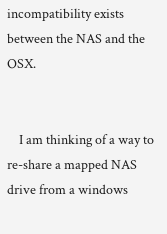incompatibility exists between the NAS and the OSX.


    I am thinking of a way to re-share a mapped NAS drive from a windows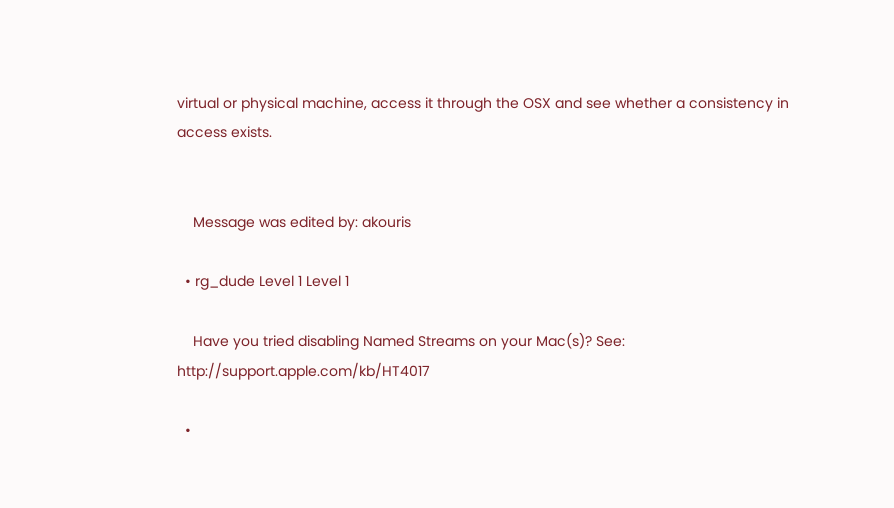virtual or physical machine, access it through the OSX and see whether a consistency in access exists.


    Message was edited by: akouris

  • rg_dude Level 1 Level 1

    Have you tried disabling Named Streams on your Mac(s)? See: http://support.apple.com/kb/HT4017

  •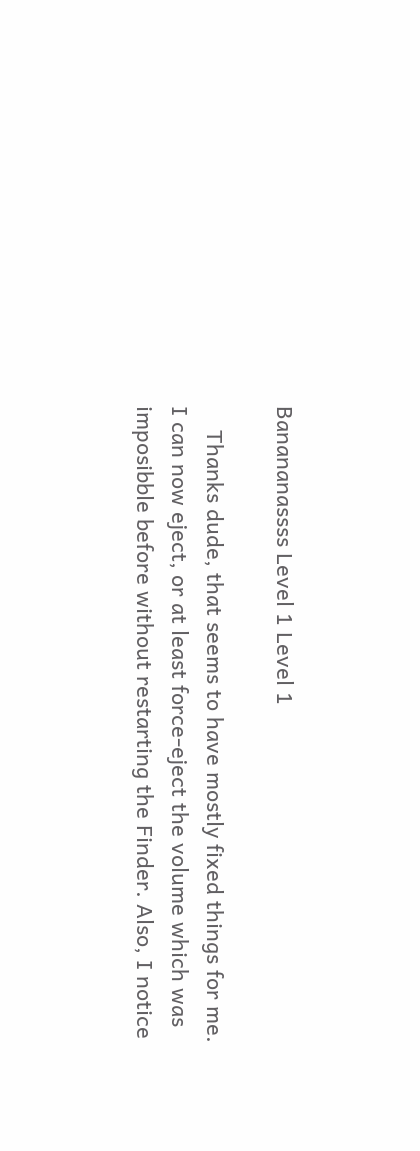Banananassss Level 1 Level 1

    Thanks dude, that seems to have mostly fixed things for me. I can now eject, or at least force-eject the volume which was imposibble before without restarting the Finder. Also, I notice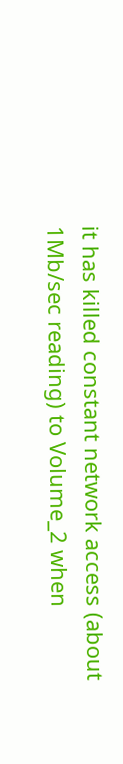it has killed constant network access (about 1Mb/sec reading) to Volume_2 when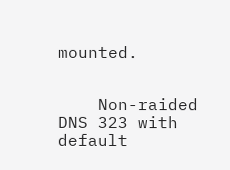mounted.


    Non-raided DNS 323 with default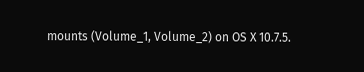mounts (Volume_1, Volume_2) on OS X 10.7.5.